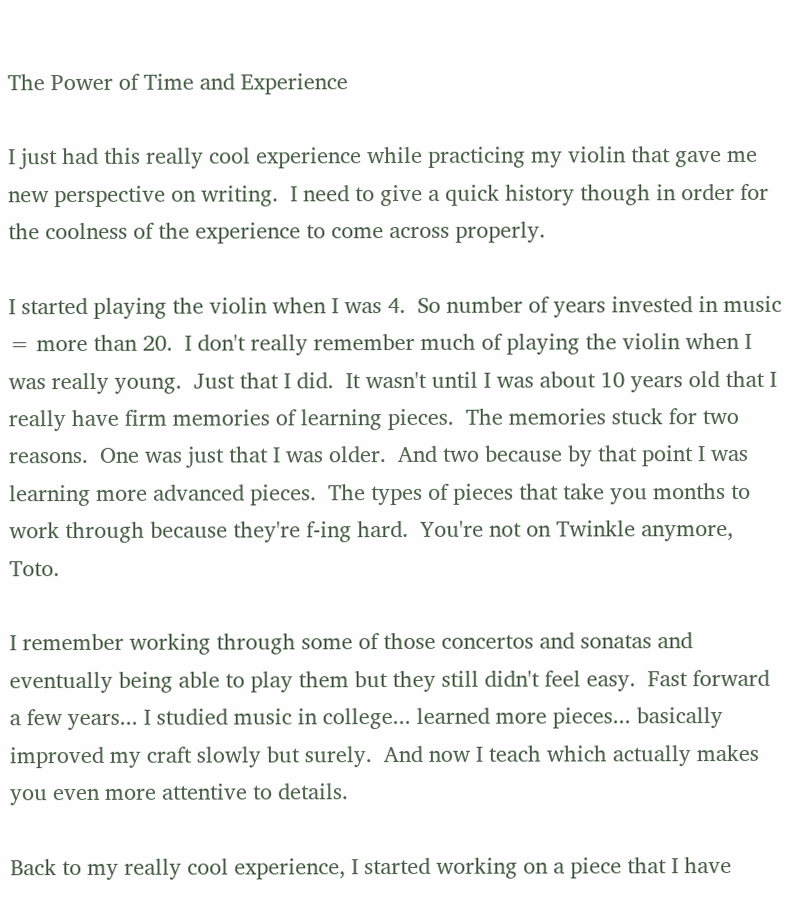The Power of Time and Experience

I just had this really cool experience while practicing my violin that gave me new perspective on writing.  I need to give a quick history though in order for the coolness of the experience to come across properly.

I started playing the violin when I was 4.  So number of years invested in music = more than 20.  I don't really remember much of playing the violin when I was really young.  Just that I did.  It wasn't until I was about 10 years old that I really have firm memories of learning pieces.  The memories stuck for two reasons.  One was just that I was older.  And two because by that point I was learning more advanced pieces.  The types of pieces that take you months to work through because they're f-ing hard.  You're not on Twinkle anymore, Toto.

I remember working through some of those concertos and sonatas and eventually being able to play them but they still didn't feel easy.  Fast forward a few years... I studied music in college... learned more pieces... basically improved my craft slowly but surely.  And now I teach which actually makes you even more attentive to details.

Back to my really cool experience, I started working on a piece that I have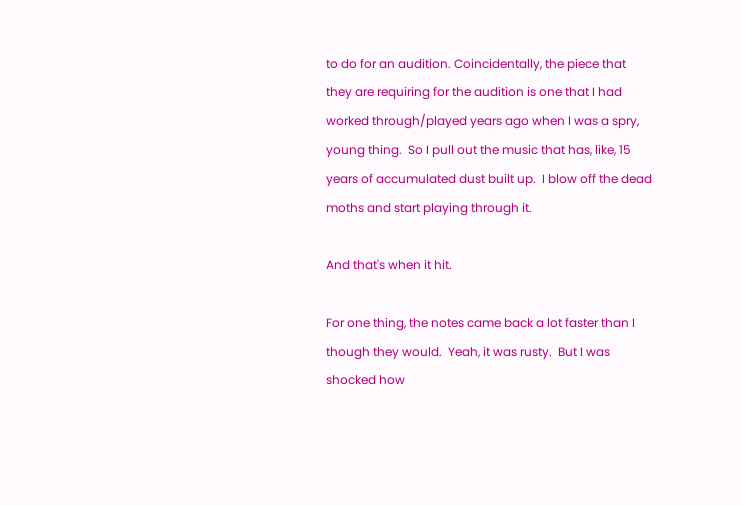to do for an audition. Coincidentally, the piece that they are requiring for the audition is one that I had worked through/played years ago when I was a spry, young thing.  So I pull out the music that has, like, 15 years of accumulated dust built up.  I blow off the dead moths and start playing through it.

And that's when it hit.

For one thing, the notes came back a lot faster than I though they would.  Yeah, it was rusty.  But I was shocked how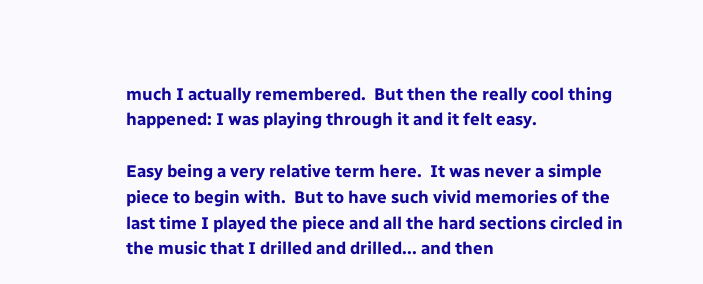much I actually remembered.  But then the really cool thing happened: I was playing through it and it felt easy.

Easy being a very relative term here.  It was never a simple piece to begin with.  But to have such vivid memories of the last time I played the piece and all the hard sections circled in the music that I drilled and drilled... and then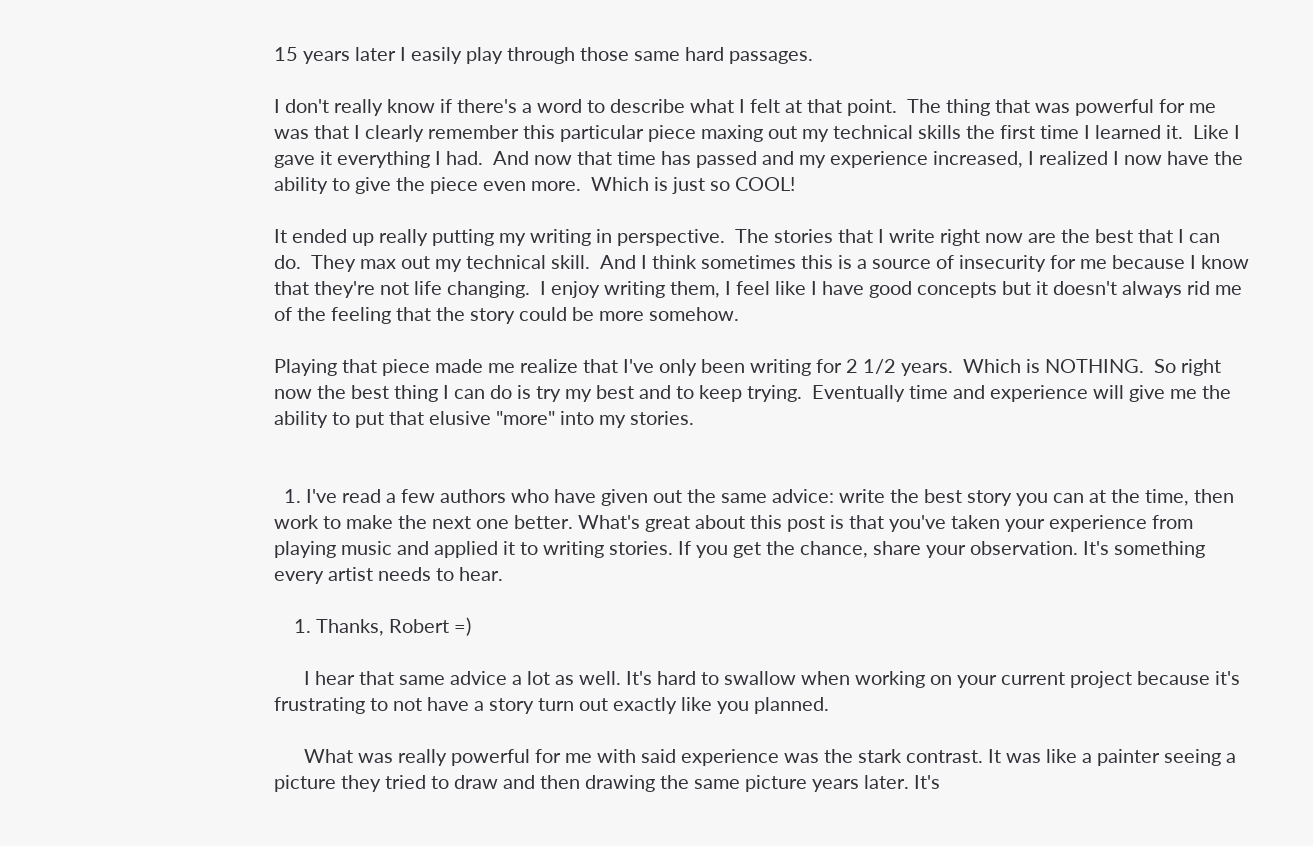15 years later I easily play through those same hard passages.

I don't really know if there's a word to describe what I felt at that point.  The thing that was powerful for me was that I clearly remember this particular piece maxing out my technical skills the first time I learned it.  Like I gave it everything I had.  And now that time has passed and my experience increased, I realized I now have the ability to give the piece even more.  Which is just so COOL!

It ended up really putting my writing in perspective.  The stories that I write right now are the best that I can do.  They max out my technical skill.  And I think sometimes this is a source of insecurity for me because I know that they're not life changing.  I enjoy writing them, I feel like I have good concepts but it doesn't always rid me of the feeling that the story could be more somehow.

Playing that piece made me realize that I've only been writing for 2 1/2 years.  Which is NOTHING.  So right now the best thing I can do is try my best and to keep trying.  Eventually time and experience will give me the ability to put that elusive "more" into my stories.


  1. I've read a few authors who have given out the same advice: write the best story you can at the time, then work to make the next one better. What's great about this post is that you've taken your experience from playing music and applied it to writing stories. If you get the chance, share your observation. It's something every artist needs to hear.

    1. Thanks, Robert =)

      I hear that same advice a lot as well. It's hard to swallow when working on your current project because it's frustrating to not have a story turn out exactly like you planned.

      What was really powerful for me with said experience was the stark contrast. It was like a painter seeing a picture they tried to draw and then drawing the same picture years later. It's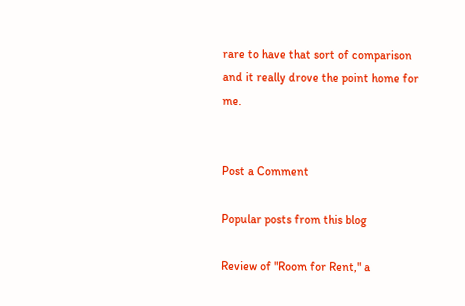rare to have that sort of comparison and it really drove the point home for me.


Post a Comment

Popular posts from this blog

Review of "Room for Rent," a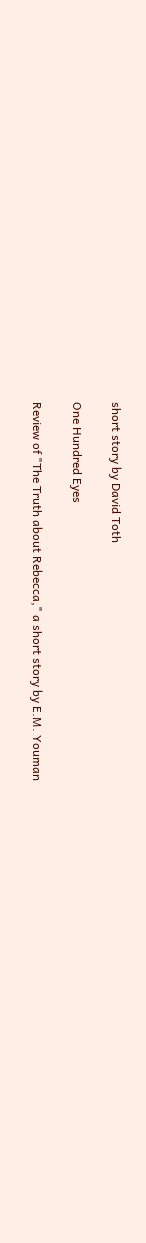short story by David Toth

One Hundred Eyes

Review of "The Truth about Rebecca," a short story by E.M. Youman